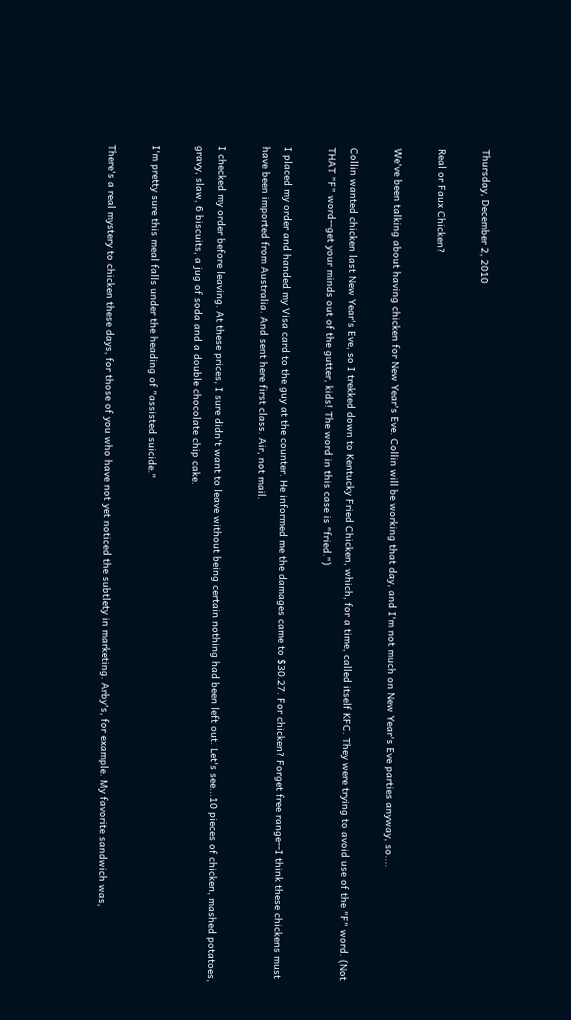Thursday, December 2, 2010

Real or Faux Chicken?

We've been talking about having chicken for New Year's Eve. Collin will be working that day, and I'm not much on New Year's Eve parties anyway, so....

Collin wanted chicken last New Year's Eve, so I trekked down to Kentucky Fried Chicken, which, for a time, called itself KFC. They were trying to avoid use of the "F" word. (Not THAT "F" word--get your minds out of the gutter, kids! The word in this case is "fried.")

I placed my order and handed my Visa card to the guy at the counter. He informed me the damages came to $30.27. For chicken? Forget free range--I think these chickens must have been imported from Australia. And sent here first class. Air, not mail.

I checked my order before leaving. At these prices, I sure didn't want to leave without being certain nothing had been left out. Let's see...10 pieces of chicken, mashed potatoes, gravy, slaw, 6 biscuits, a jug of soda and a double chocolate chip cake.

I'm pretty sure this meal falls under the heading of "assisted suicide."

There's a real mystery to chicken these days, for those of you who have not yet noticed the subtlety in marketing. Arby's, for example. My favorite sandwich was,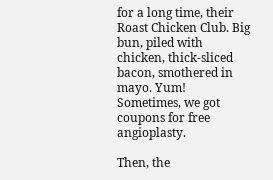for a long time, their Roast Chicken Club. Big bun, piled with chicken, thick-sliced bacon, smothered in mayo. Yum! Sometimes, we got coupons for free angioplasty.

Then, the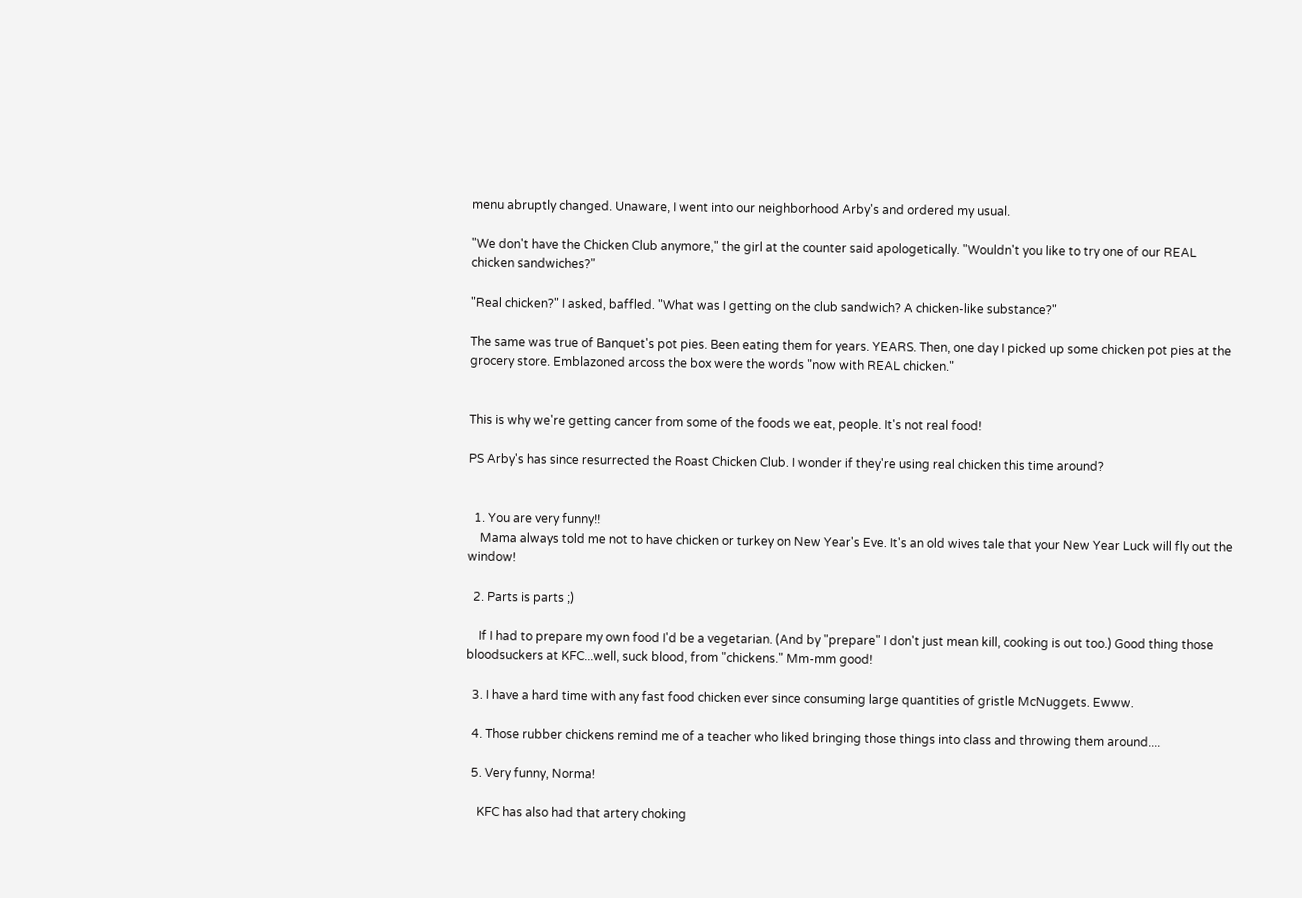menu abruptly changed. Unaware, I went into our neighborhood Arby's and ordered my usual.

"We don't have the Chicken Club anymore," the girl at the counter said apologetically. "Wouldn't you like to try one of our REAL chicken sandwiches?"

"Real chicken?" I asked, baffled. "What was I getting on the club sandwich? A chicken-like substance?"

The same was true of Banquet's pot pies. Been eating them for years. YEARS. Then, one day I picked up some chicken pot pies at the grocery store. Emblazoned arcoss the box were the words "now with REAL chicken."


This is why we're getting cancer from some of the foods we eat, people. It's not real food!

PS Arby's has since resurrected the Roast Chicken Club. I wonder if they're using real chicken this time around?


  1. You are very funny!!
    Mama always told me not to have chicken or turkey on New Year's Eve. It's an old wives tale that your New Year Luck will fly out the window!

  2. Parts is parts ;)

    If I had to prepare my own food I'd be a vegetarian. (And by "prepare" I don't just mean kill, cooking is out too.) Good thing those bloodsuckers at KFC...well, suck blood, from "chickens." Mm-mm good!

  3. I have a hard time with any fast food chicken ever since consuming large quantities of gristle McNuggets. Ewww.

  4. Those rubber chickens remind me of a teacher who liked bringing those things into class and throwing them around....

  5. Very funny, Norma!

    KFC has also had that artery choking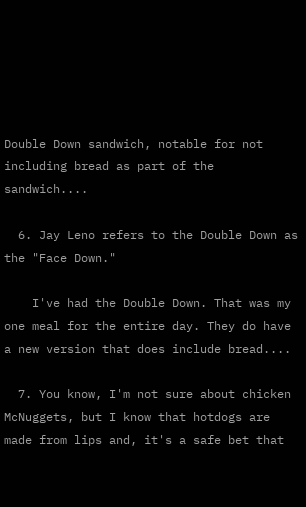Double Down sandwich, notable for not including bread as part of the sandwich....

  6. Jay Leno refers to the Double Down as the "Face Down."

    I've had the Double Down. That was my one meal for the entire day. They do have a new version that does include bread....

  7. You know, I'm not sure about chicken McNuggets, but I know that hotdogs are made from lips and, it's a safe bet that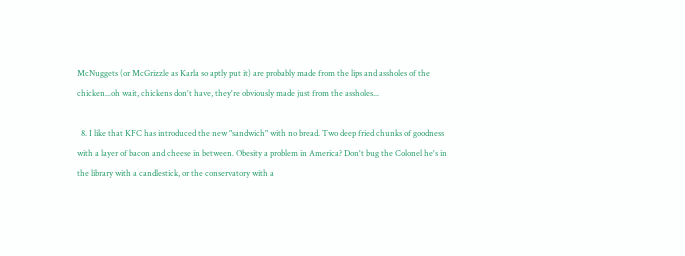McNuggets (or McGrizzle as Karla so aptly put it) are probably made from the lips and assholes of the chicken...oh wait, chickens don't have, they're obviously made just from the assholes...

  8. I like that KFC has introduced the new "sandwich" with no bread. Two deep fried chunks of goodness with a layer of bacon and cheese in between. Obesity a problem in America? Don't bug the Colonel he's in the library with a candlestick, or the conservatory with a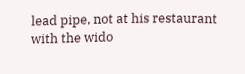lead pipe, not at his restaurant with the wido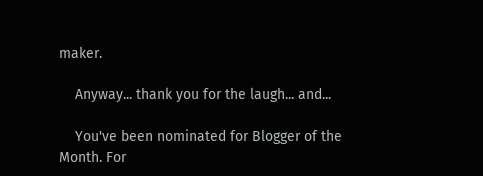maker.

    Anyway... thank you for the laugh... and...

    You've been nominated for Blogger of the Month. For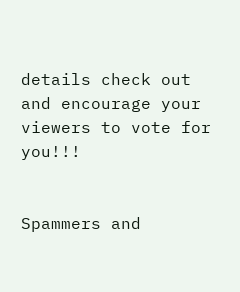details check out and encourage your viewers to vote for you!!!


Spammers and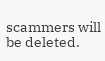scammers will be deleted.